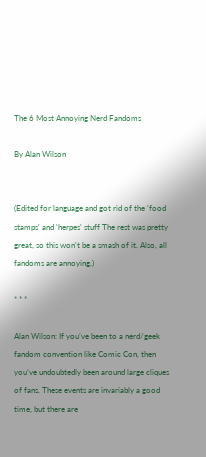The 6 Most Annoying Nerd Fandoms

By Alan Wilson


(Edited for language and got rid of the 'food stamps' and 'herpes' stuff The rest was pretty great, so this won't be a smash of it. Also, all fandoms are annoying.)

* * *

Alan Wilson: If you’ve been to a nerd/geek fandom convention like Comic Con, then you’ve undoubtedly been around large cliques of fans. These events are invariably a good time, but there are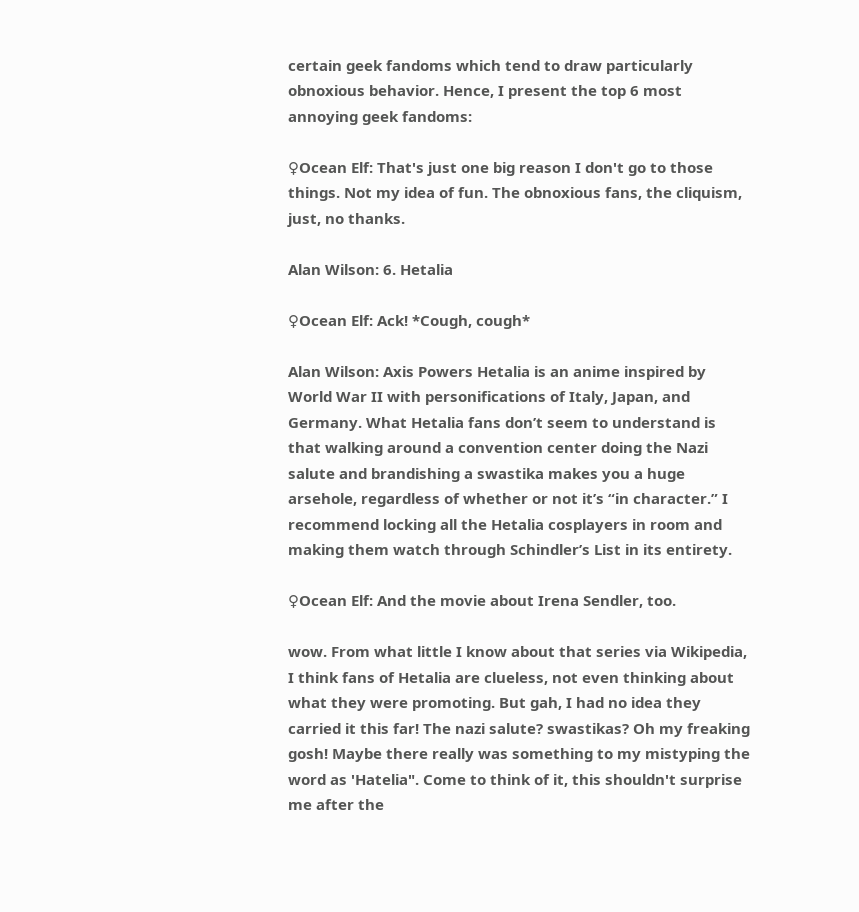certain geek fandoms which tend to draw particularly obnoxious behavior. Hence, I present the top 6 most annoying geek fandoms:

♀Ocean Elf: That's just one big reason I don't go to those things. Not my idea of fun. The obnoxious fans, the cliquism, just, no thanks.

Alan Wilson: 6. Hetalia

♀Ocean Elf: Ack! *Cough, cough*

Alan Wilson: Axis Powers Hetalia is an anime inspired by World War II with personifications of Italy, Japan, and Germany. What Hetalia fans don’t seem to understand is that walking around a convention center doing the Nazi salute and brandishing a swastika makes you a huge arsehole, regardless of whether or not it’s “in character.” I recommend locking all the Hetalia cosplayers in room and making them watch through Schindler’s List in its entirety.

♀Ocean Elf: And the movie about Irena Sendler, too.

wow. From what little I know about that series via Wikipedia, I think fans of Hetalia are clueless, not even thinking about what they were promoting. But gah, I had no idea they carried it this far! The nazi salute? swastikas? Oh my freaking gosh! Maybe there really was something to my mistyping the word as 'Hatelia". Come to think of it, this shouldn't surprise me after the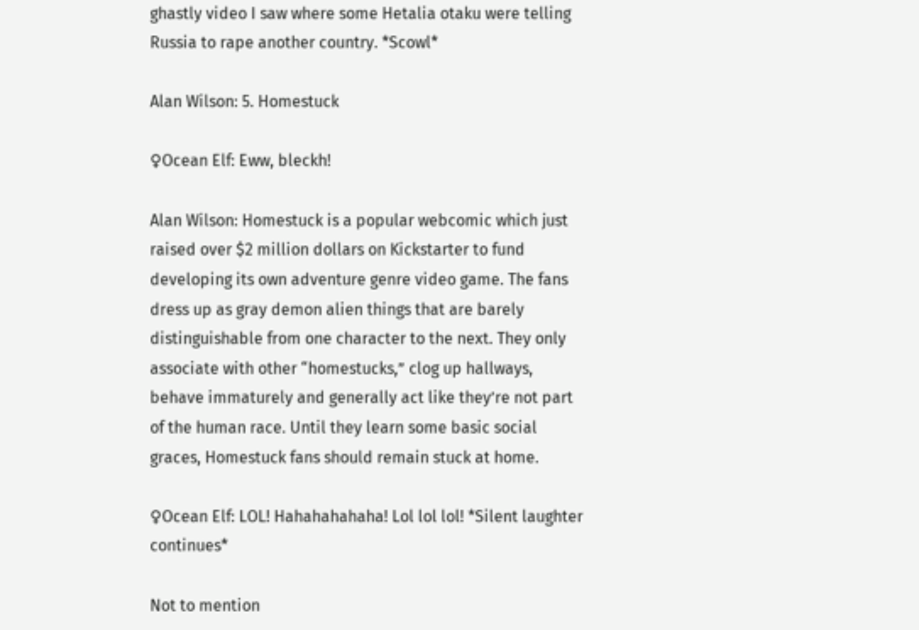ghastly video I saw where some Hetalia otaku were telling Russia to rape another country. *Scowl*

Alan Wilson: 5. Homestuck

♀Ocean Elf: Eww, bleckh!

Alan Wilson: Homestuck is a popular webcomic which just raised over $2 million dollars on Kickstarter to fund developing its own adventure genre video game. The fans dress up as gray demon alien things that are barely distinguishable from one character to the next. They only associate with other “homestucks,” clog up hallways, behave immaturely and generally act like they’re not part of the human race. Until they learn some basic social graces, Homestuck fans should remain stuck at home.

♀Ocean Elf: LOL! Hahahahahaha! Lol lol lol! *Silent laughter continues*

Not to mention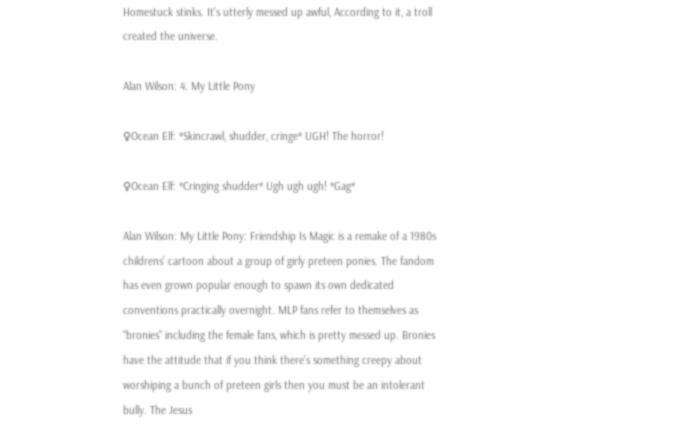Homestuck stinks. It's utterly messed up awful, According to it, a troll created the universe.

Alan Wilson: 4. My Little Pony

♀Ocean Elf: *Skincrawl, shudder, cringe* UGH! The horror!

♀Ocean Elf: *Cringing shudder* Ugh ugh ugh! *Gag*

Alan Wilson: My Little Pony: Friendship Is Magic is a remake of a 1980s childrens’ cartoon about a group of girly preteen ponies. The fandom has even grown popular enough to spawn its own dedicated conventions practically overnight. MLP fans refer to themselves as “bronies” including the female fans, which is pretty messed up. Bronies have the attitude that if you think there’s something creepy about worshiping a bunch of preteen girls then you must be an intolerant bully. The Jesus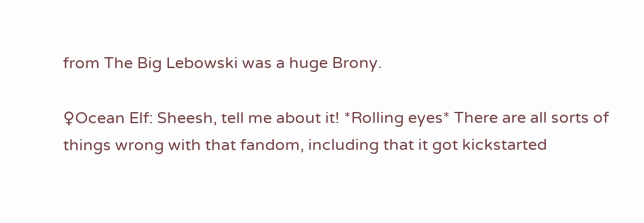from The Big Lebowski was a huge Brony.

♀Ocean Elf: Sheesh, tell me about it! *Rolling eyes* There are all sorts of things wrong with that fandom, including that it got kickstarted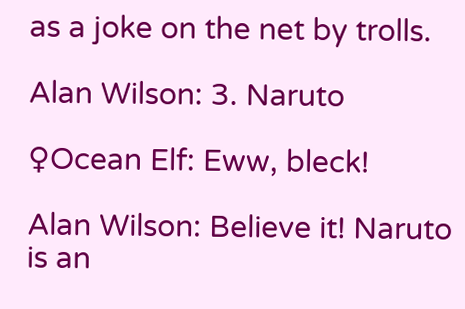as a joke on the net by trolls.

Alan Wilson: 3. Naruto

♀Ocean Elf: Eww, bleck!

Alan Wilson: Believe it! Naruto is an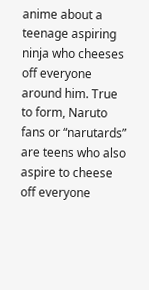anime about a teenage aspiring ninja who cheeses off everyone around him. True to form, Naruto fans or “narutards” are teens who also aspire to cheese off everyone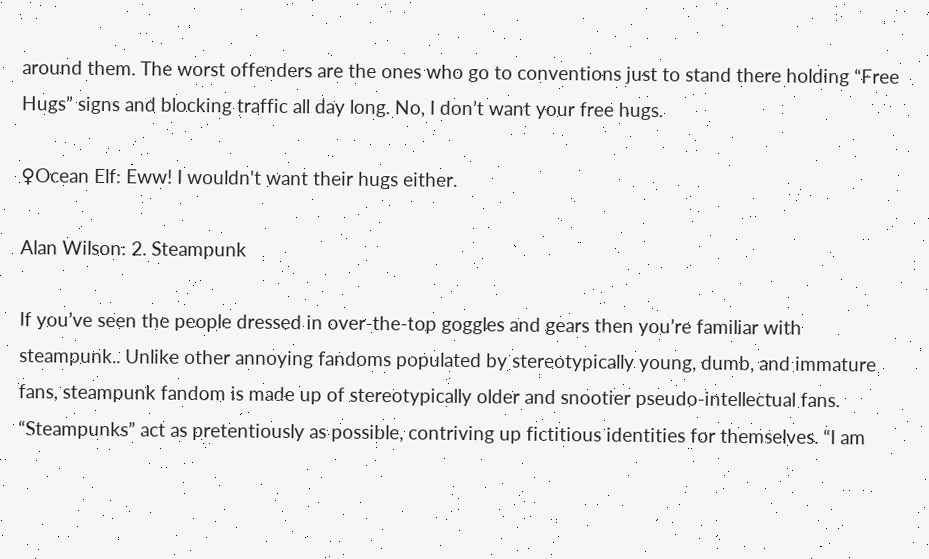around them. The worst offenders are the ones who go to conventions just to stand there holding “Free Hugs” signs and blocking traffic all day long. No, I don’t want your free hugs.

♀Ocean Elf: Eww! I wouldn't want their hugs either.

Alan Wilson: 2. Steampunk

If you’ve seen the people dressed in over-the-top goggles and gears then you’re familiar with steampunk.. Unlike other annoying fandoms populated by stereotypically young, dumb, and immature fans, steampunk fandom is made up of stereotypically older and snootier pseudo-intellectual fans. “Steampunks” act as pretentiously as possible, contriving up fictitious identities for themselves. “I am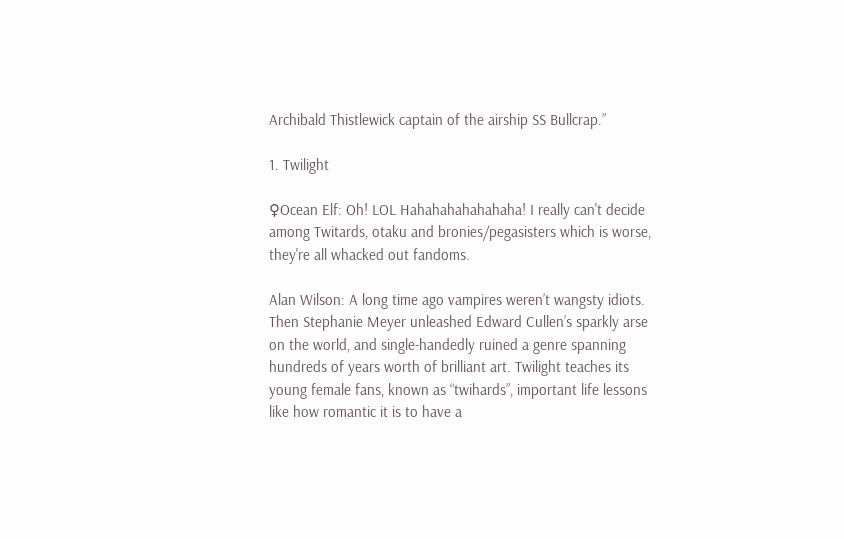Archibald Thistlewick captain of the airship SS Bullcrap.”

1. Twilight

♀Ocean Elf: Oh! LOL Hahahahahahahaha! I really can't decide among Twitards, otaku and bronies/pegasisters which is worse, they're all whacked out fandoms.

Alan Wilson: A long time ago vampires weren’t wangsty idiots. Then Stephanie Meyer unleashed Edward Cullen’s sparkly arse on the world, and single-handedly ruined a genre spanning hundreds of years worth of brilliant art. Twilight teaches its young female fans, known as “twihards”, important life lessons like how romantic it is to have a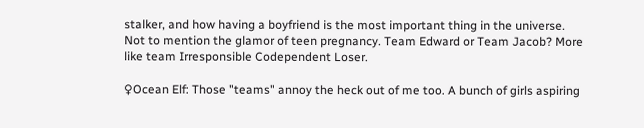stalker, and how having a boyfriend is the most important thing in the universe. Not to mention the glamor of teen pregnancy. Team Edward or Team Jacob? More like team Irresponsible Codependent Loser.

♀Ocean Elf: Those "teams" annoy the heck out of me too. A bunch of girls aspiring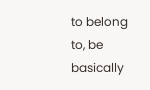to belong to, be basically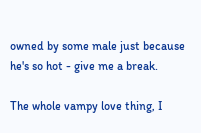owned by some male just because he's so hot - give me a break.

The whole vampy love thing, I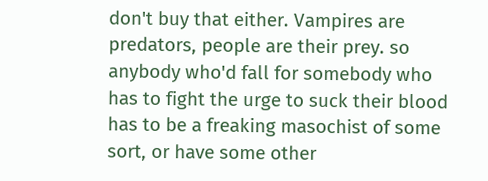don't buy that either. Vampires are predators, people are their prey. so anybody who'd fall for somebody who has to fight the urge to suck their blood has to be a freaking masochist of some sort, or have some other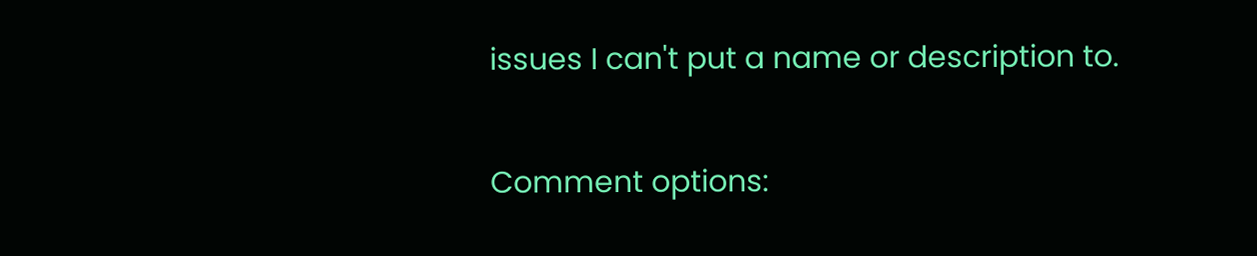issues I can't put a name or description to.


Comment options: